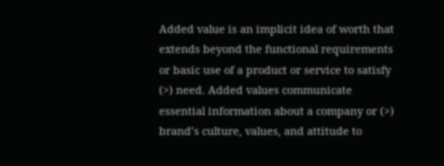Added value is an implicit idea of worth that extends beyond the functional requirements or basic use of a product or service to satisfy (>) need. Added values communicate essential information about a company or (>) brand’s culture, values, and attitude to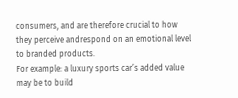consumers, and are therefore crucial to how they perceive andrespond on an emotional level to branded products.
For example: a luxury sports car’s added value may be to build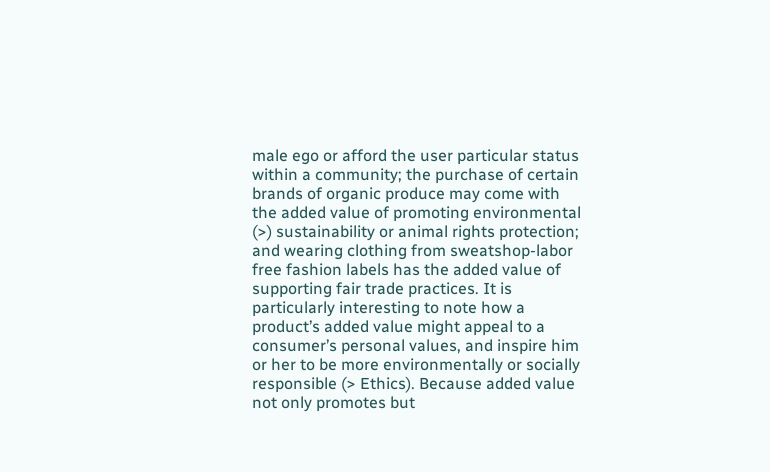male ego or afford the user particular status within a community; the purchase of certain brands of organic produce may come with the added value of promoting environmental (>) sustainability or animal rights protection; and wearing clothing from sweatshop-labor free fashion labels has the added value of supporting fair trade practices. It is particularly interesting to note how a product’s added value might appeal to a consumer’s personal values, and inspire him or her to be more environmentally or socially responsible (> Ethics). Because added value not only promotes but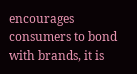encourages consumers to bond with brands, it is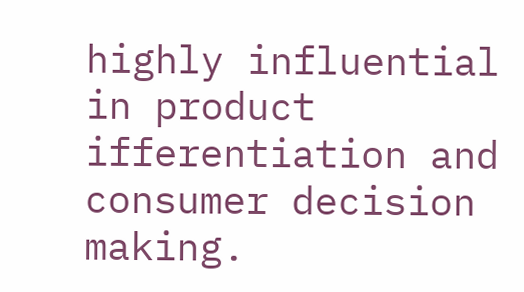highly influential in product ifferentiation and consumer decision making.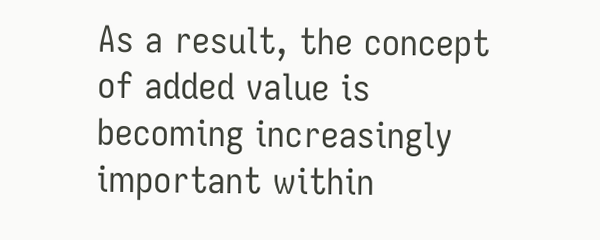As a result, the concept of added value is becoming increasingly important within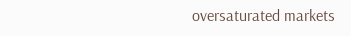oversaturated markets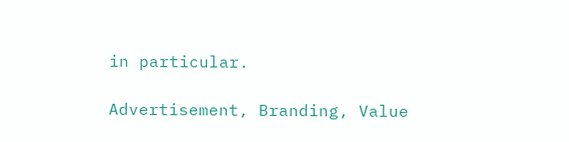in particular.

Advertisement, Branding, Value